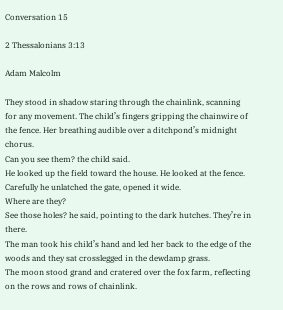Conversation 15

2 Thessalonians 3:13

Adam Malcolm

They stood in shadow staring through the chainlink, scanning for any movement. The child’s fingers gripping the chainwire of the fence. Her breathing audible over a ditchpond’s midnight chorus.
Can you see them? the child said.
He looked up the field toward the house. He looked at the fence. Carefully he unlatched the gate, opened it wide.
Where are they?
See those holes? he said, pointing to the dark hutches. They’re in there.
The man took his child’s hand and led her back to the edge of the woods and they sat crosslegged in the dewdamp grass.
The moon stood grand and cratered over the fox farm, reflecting on the rows and rows of chainlink.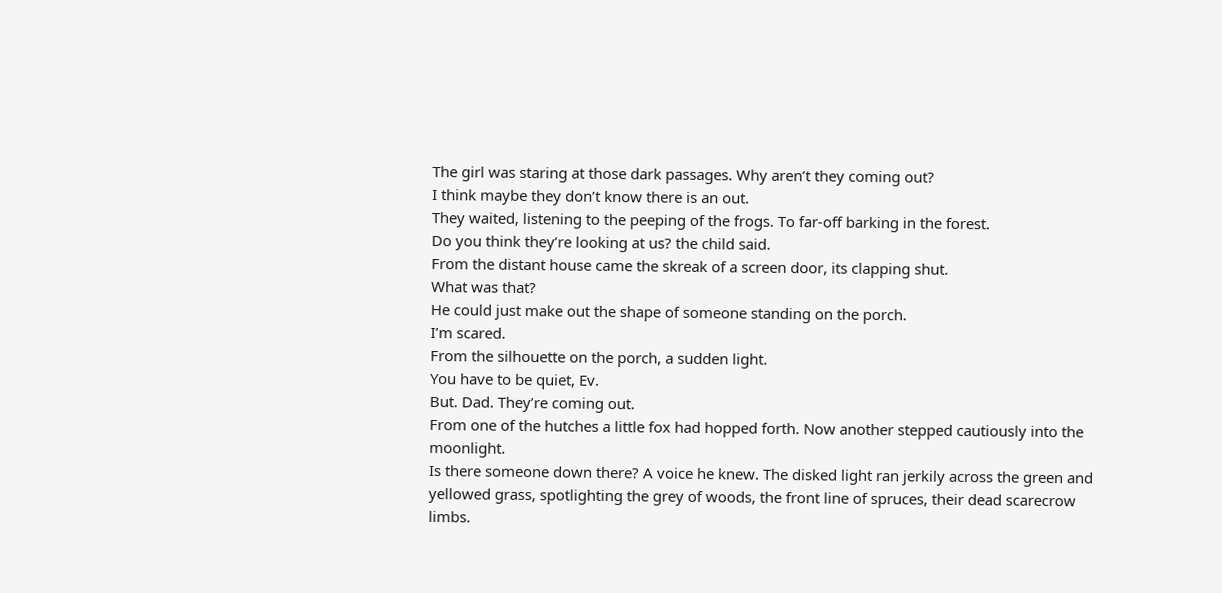The girl was staring at those dark passages. Why aren’t they coming out?
I think maybe they don’t know there is an out.
They waited, listening to the peeping of the frogs. To far-off barking in the forest.
Do you think they’re looking at us? the child said.
From the distant house came the skreak of a screen door, its clapping shut.
What was that?
He could just make out the shape of someone standing on the porch.
I’m scared.
From the silhouette on the porch, a sudden light.
You have to be quiet, Ev.
But. Dad. They’re coming out.
From one of the hutches a little fox had hopped forth. Now another stepped cautiously into the moonlight.
Is there someone down there? A voice he knew. The disked light ran jerkily across the green and yellowed grass, spotlighting the grey of woods, the front line of spruces, their dead scarecrow limbs.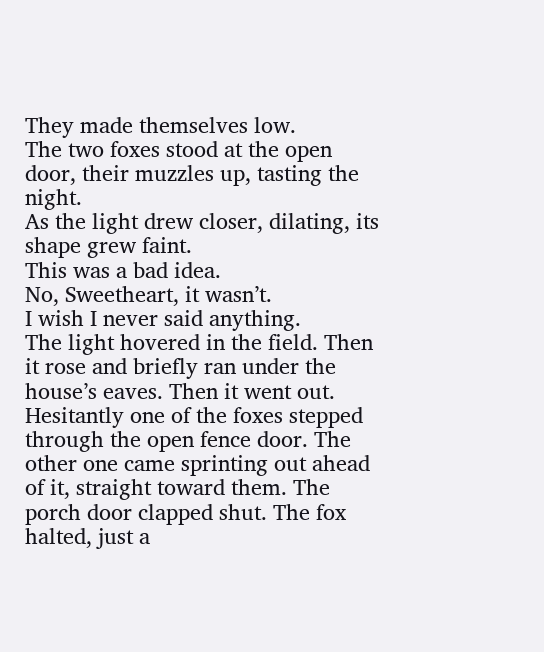They made themselves low.
The two foxes stood at the open door, their muzzles up, tasting the night.
As the light drew closer, dilating, its shape grew faint.
This was a bad idea.
No, Sweetheart, it wasn’t.
I wish I never said anything.
The light hovered in the field. Then it rose and briefly ran under the house’s eaves. Then it went out.
Hesitantly one of the foxes stepped through the open fence door. The other one came sprinting out ahead of it, straight toward them. The porch door clapped shut. The fox halted, just a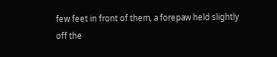few feet in front of them, a forepaw held slightly off the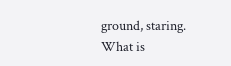ground, staring.
What is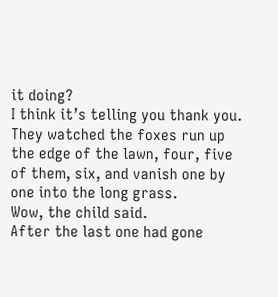it doing?
I think it’s telling you thank you.
They watched the foxes run up the edge of the lawn, four, five of them, six, and vanish one by one into the long grass.
Wow, the child said.
After the last one had gone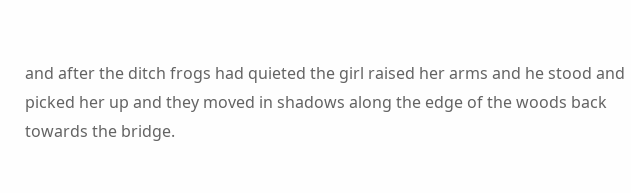and after the ditch frogs had quieted the girl raised her arms and he stood and picked her up and they moved in shadows along the edge of the woods back towards the bridge.